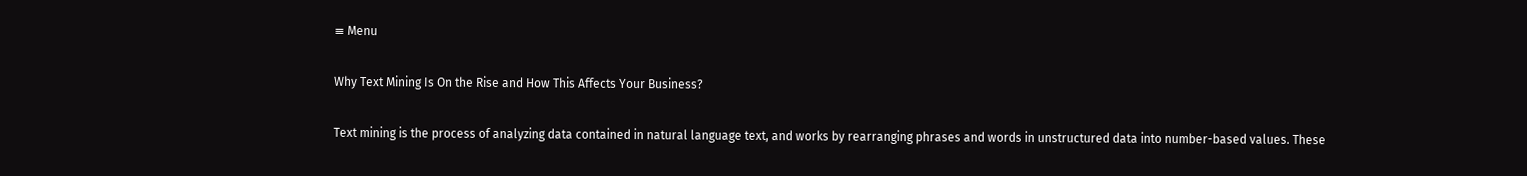≡ Menu

Why Text Mining Is On the Rise and How This Affects Your Business?

Text mining is the process of analyzing data contained in natural language text, and works by rearranging phrases and words in unstructured data into number-based values. These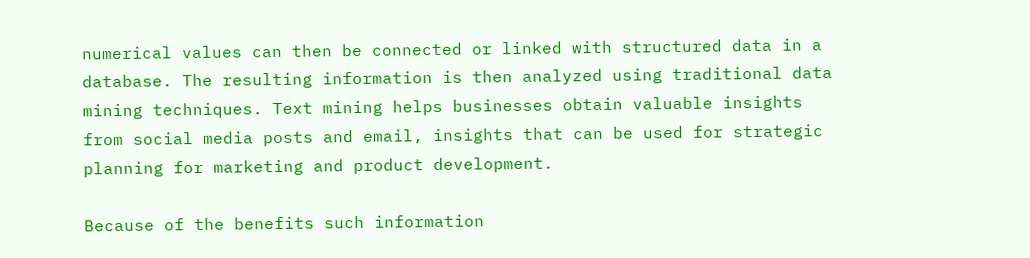numerical values can then be connected or linked with structured data in a database. The resulting information is then analyzed using traditional data mining techniques. Text mining helps businesses obtain valuable insights from social media posts and email, insights that can be used for strategic planning for marketing and product development.

Because of the benefits such information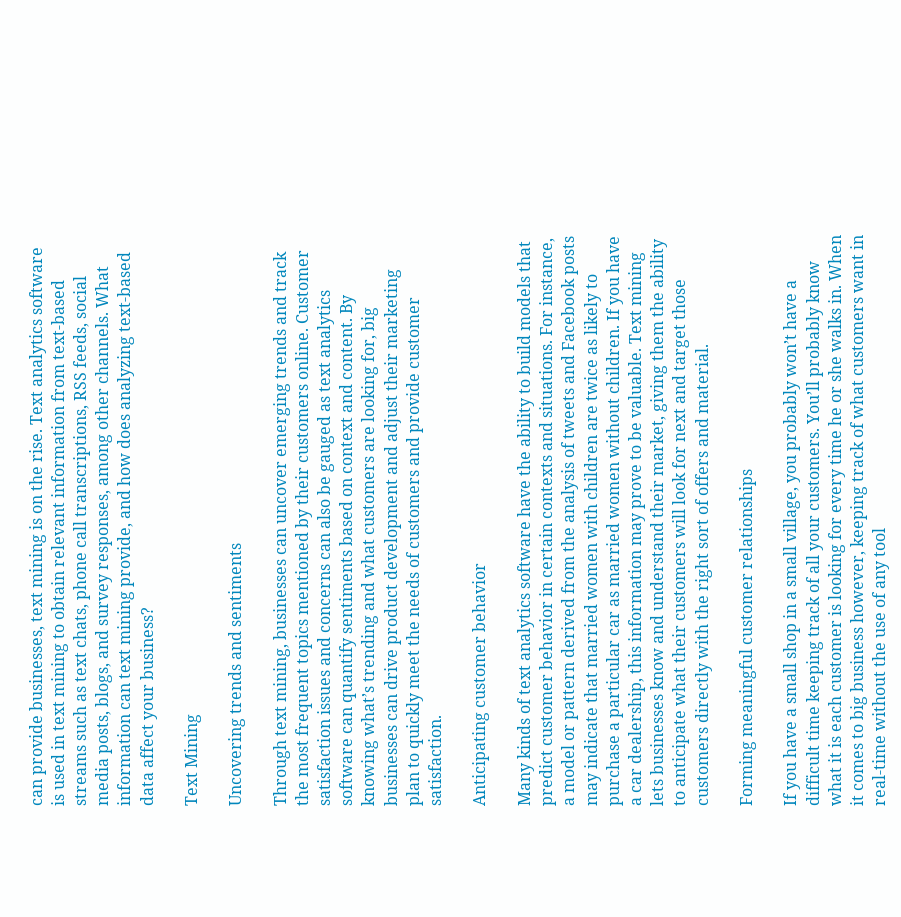can provide businesses, text mining is on the rise. Text analytics software is used in text mining to obtain relevant information from text-based streams such as text chats, phone call transcriptions, RSS feeds, social media posts, blogs, and survey responses, among other channels. What information can text mining provide, and how does analyzing text-based data affect your business?

Text Mining

Uncovering trends and sentiments

Through text mining, businesses can uncover emerging trends and track the most frequent topics mentioned by their customers online. Customer satisfaction issues and concerns can also be gauged as text analytics software can quantify sentiments based on context and content. By knowing what’s trending and what customers are looking for, big businesses can drive product development and adjust their marketing plan to quickly meet the needs of customers and provide customer satisfaction.

Anticipating customer behavior

Many kinds of text analytics software have the ability to build models that predict customer behavior in certain contexts and situations. For instance, a model or pattern derived from the analysis of tweets and Facebook posts may indicate that married women with children are twice as likely to purchase a particular car as married women without children. If you have a car dealership, this information may prove to be valuable. Text mining lets businesses know and understand their market, giving them the ability to anticipate what their customers will look for next and target those customers directly with the right sort of offers and material.

Forming meaningful customer relationships

If you have a small shop in a small village, you probably won’t have a difficult time keeping track of all your customers. You’ll probably know what it is each customer is looking for every time he or she walks in. When it comes to big business however, keeping track of what customers want in real-time without the use of any tool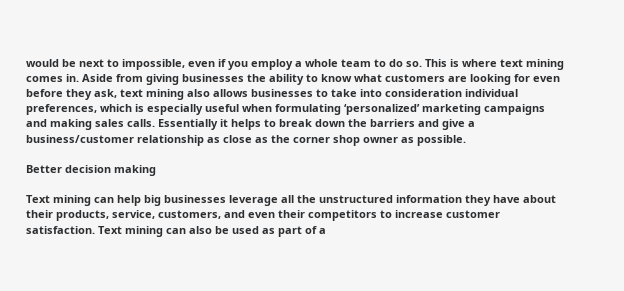would be next to impossible, even if you employ a whole team to do so. This is where text mining comes in. Aside from giving businesses the ability to know what customers are looking for even before they ask, text mining also allows businesses to take into consideration individual preferences, which is especially useful when formulating ‘personalized’ marketing campaigns and making sales calls. Essentially it helps to break down the barriers and give a business/customer relationship as close as the corner shop owner as possible.

Better decision making

Text mining can help big businesses leverage all the unstructured information they have about their products, service, customers, and even their competitors to increase customer satisfaction. Text mining can also be used as part of a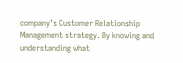company’s Customer Relationship Management strategy. By knowing and understanding what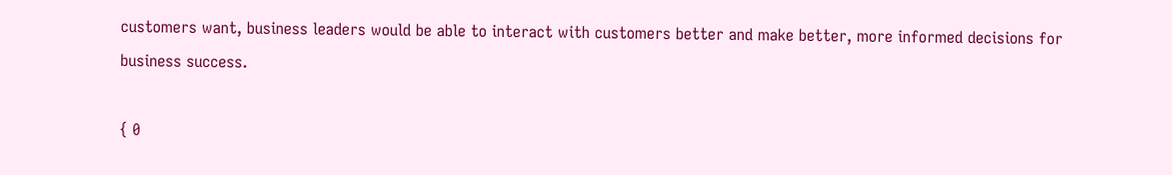customers want, business leaders would be able to interact with customers better and make better, more informed decisions for business success.

{ 0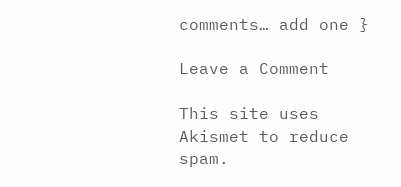comments… add one }

Leave a Comment

This site uses Akismet to reduce spam.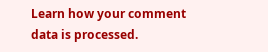Learn how your comment data is processed.